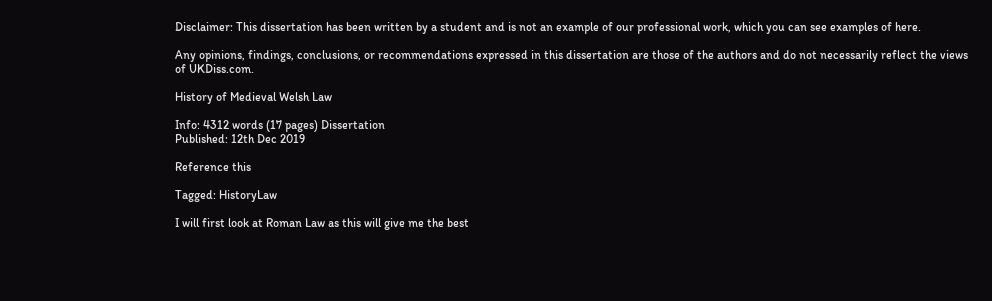Disclaimer: This dissertation has been written by a student and is not an example of our professional work, which you can see examples of here.

Any opinions, findings, conclusions, or recommendations expressed in this dissertation are those of the authors and do not necessarily reflect the views of UKDiss.com.

History of Medieval Welsh Law

Info: 4312 words (17 pages) Dissertation
Published: 12th Dec 2019

Reference this

Tagged: HistoryLaw

I will first look at Roman Law as this will give me the best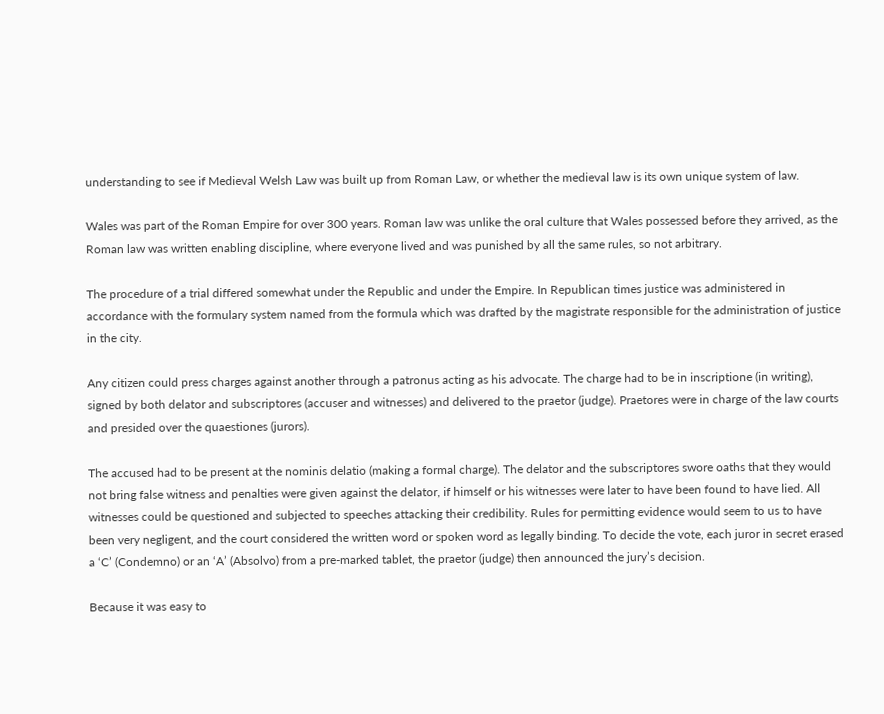understanding to see if Medieval Welsh Law was built up from Roman Law, or whether the medieval law is its own unique system of law.

Wales was part of the Roman Empire for over 300 years. Roman law was unlike the oral culture that Wales possessed before they arrived, as the Roman law was written enabling discipline, where everyone lived and was punished by all the same rules, so not arbitrary.

The procedure of a trial differed somewhat under the Republic and under the Empire. In Republican times justice was administered in accordance with the formulary system named from the formula which was drafted by the magistrate responsible for the administration of justice in the city.

Any citizen could press charges against another through a patronus acting as his advocate. The charge had to be in inscriptione (in writing), signed by both delator and subscriptores (accuser and witnesses) and delivered to the praetor (judge). Praetores were in charge of the law courts and presided over the quaestiones (jurors).

The accused had to be present at the nominis delatio (making a formal charge). The delator and the subscriptores swore oaths that they would not bring false witness and penalties were given against the delator, if himself or his witnesses were later to have been found to have lied. All witnesses could be questioned and subjected to speeches attacking their credibility. Rules for permitting evidence would seem to us to have been very negligent, and the court considered the written word or spoken word as legally binding. To decide the vote, each juror in secret erased a ‘C’ (Condemno) or an ‘A’ (Absolvo) from a pre-marked tablet, the praetor (judge) then announced the jury’s decision.

Because it was easy to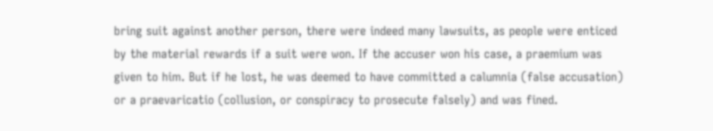bring suit against another person, there were indeed many lawsuits, as people were enticed by the material rewards if a suit were won. If the accuser won his case, a praemium was given to him. But if he lost, he was deemed to have committed a calumnia (false accusation) or a praevaricatio (collusion, or conspiracy to prosecute falsely) and was fined.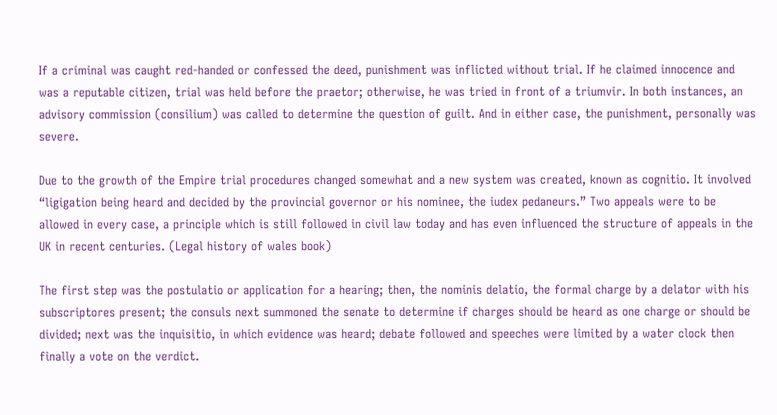If a criminal was caught red-handed or confessed the deed, punishment was inflicted without trial. If he claimed innocence and was a reputable citizen, trial was held before the praetor; otherwise, he was tried in front of a triumvir. In both instances, an advisory commission (consilium) was called to determine the question of guilt. And in either case, the punishment, personally was severe.

Due to the growth of the Empire trial procedures changed somewhat and a new system was created, known as cognitio. It involved “ligigation being heard and decided by the provincial governor or his nominee, the iudex pedaneurs.” Two appeals were to be allowed in every case, a principle which is still followed in civil law today and has even influenced the structure of appeals in the UK in recent centuries. (Legal history of wales book)

The first step was the postulatio or application for a hearing; then, the nominis delatio, the formal charge by a delator with his subscriptores present; the consuls next summoned the senate to determine if charges should be heard as one charge or should be divided; next was the inquisitio, in which evidence was heard; debate followed and speeches were limited by a water clock then finally a vote on the verdict.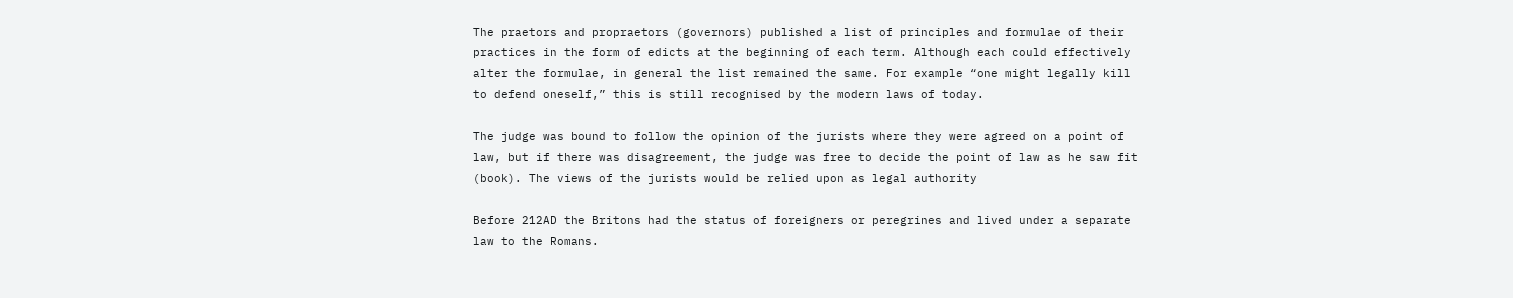The praetors and propraetors (governors) published a list of principles and formulae of their practices in the form of edicts at the beginning of each term. Although each could effectively alter the formulae, in general the list remained the same. For example “one might legally kill to defend oneself,” this is still recognised by the modern laws of today.

The judge was bound to follow the opinion of the jurists where they were agreed on a point of law, but if there was disagreement, the judge was free to decide the point of law as he saw fit (book). The views of the jurists would be relied upon as legal authority

Before 212AD the Britons had the status of foreigners or peregrines and lived under a separate law to the Romans.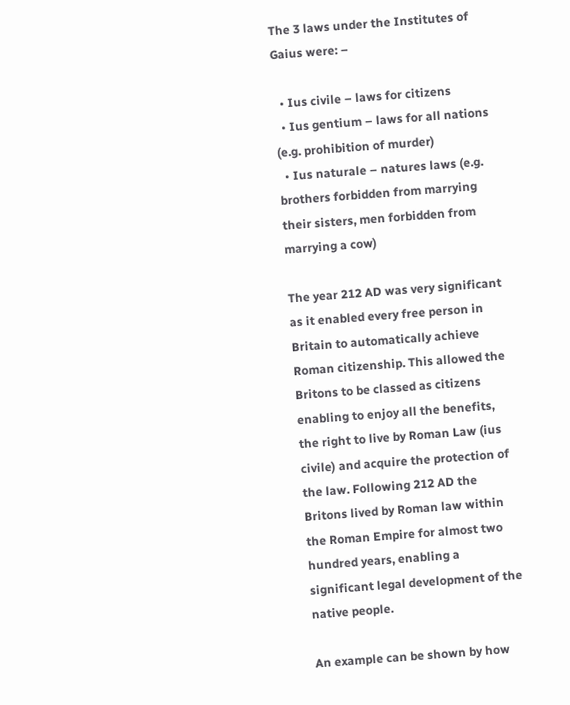The 3 laws under the Institutes of Gaius were: –

  • Ius civile – laws for citizens
  • Ius gentium – laws for all nations (e.g. prohibition of murder)
  • Ius naturale – natures laws (e.g. brothers forbidden from marrying their sisters, men forbidden from marrying a cow)

The year 212 AD was very significant as it enabled every free person in Britain to automatically achieve Roman citizenship. This allowed the Britons to be classed as citizens enabling to enjoy all the benefits, the right to live by Roman Law (ius civile) and acquire the protection of the law. Following 212 AD the Britons lived by Roman law within the Roman Empire for almost two hundred years, enabling a significant legal development of the native people.

An example can be shown by how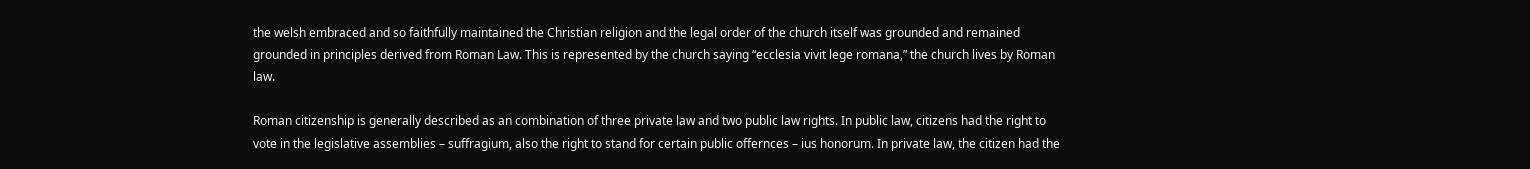the welsh embraced and so faithfully maintained the Christian religion and the legal order of the church itself was grounded and remained grounded in principles derived from Roman Law. This is represented by the church saying “ecclesia vivit lege romana,” the church lives by Roman law.

Roman citizenship is generally described as an combination of three private law and two public law rights. In public law, citizens had the right to vote in the legislative assemblies – suffragium, also the right to stand for certain public offernces – ius honorum. In private law, the citizen had the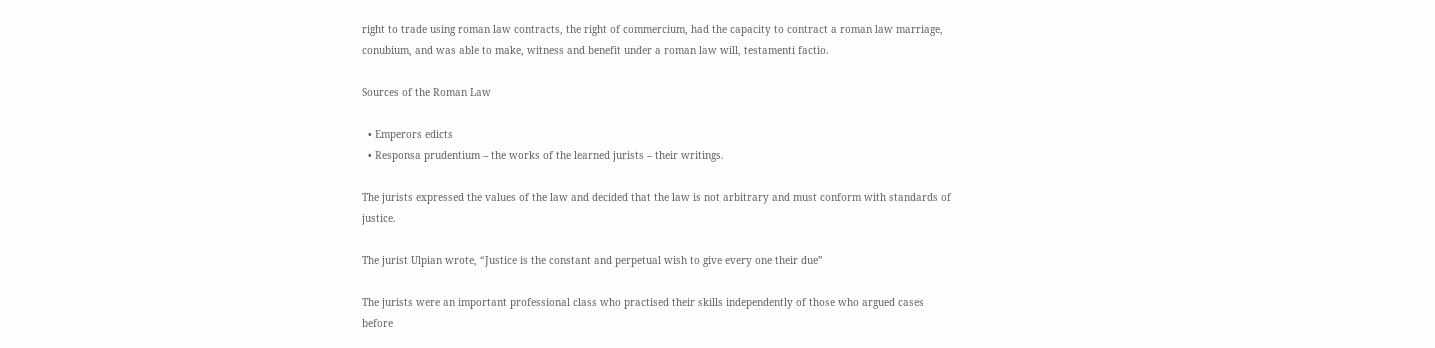right to trade using roman law contracts, the right of commercium, had the capacity to contract a roman law marriage, conubium, and was able to make, witness and benefit under a roman law will, testamenti factio.

Sources of the Roman Law

  • Emperors edicts
  • Responsa prudentium – the works of the learned jurists – their writings.

The jurists expressed the values of the law and decided that the law is not arbitrary and must conform with standards of justice.

The jurist Ulpian wrote, “Justice is the constant and perpetual wish to give every one their due”

The jurists were an important professional class who practised their skills independently of those who argued cases before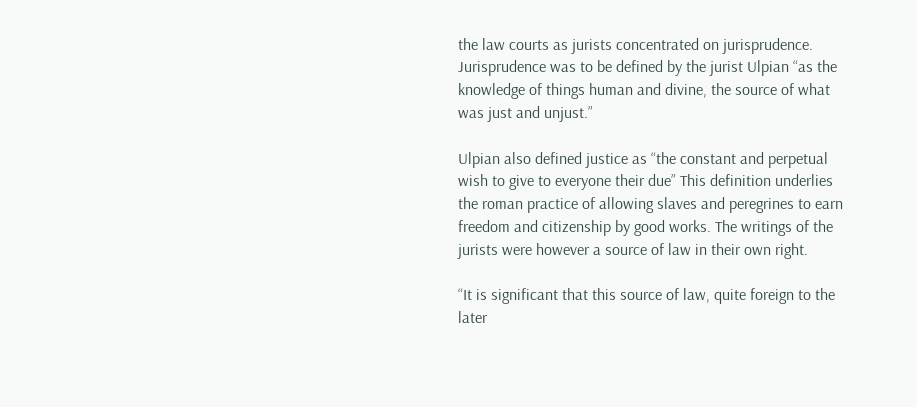the law courts as jurists concentrated on jurisprudence. Jurisprudence was to be defined by the jurist Ulpian “as the knowledge of things human and divine, the source of what was just and unjust.”

Ulpian also defined justice as “the constant and perpetual wish to give to everyone their due” This definition underlies the roman practice of allowing slaves and peregrines to earn freedom and citizenship by good works. The writings of the jurists were however a source of law in their own right.

“It is significant that this source of law, quite foreign to the later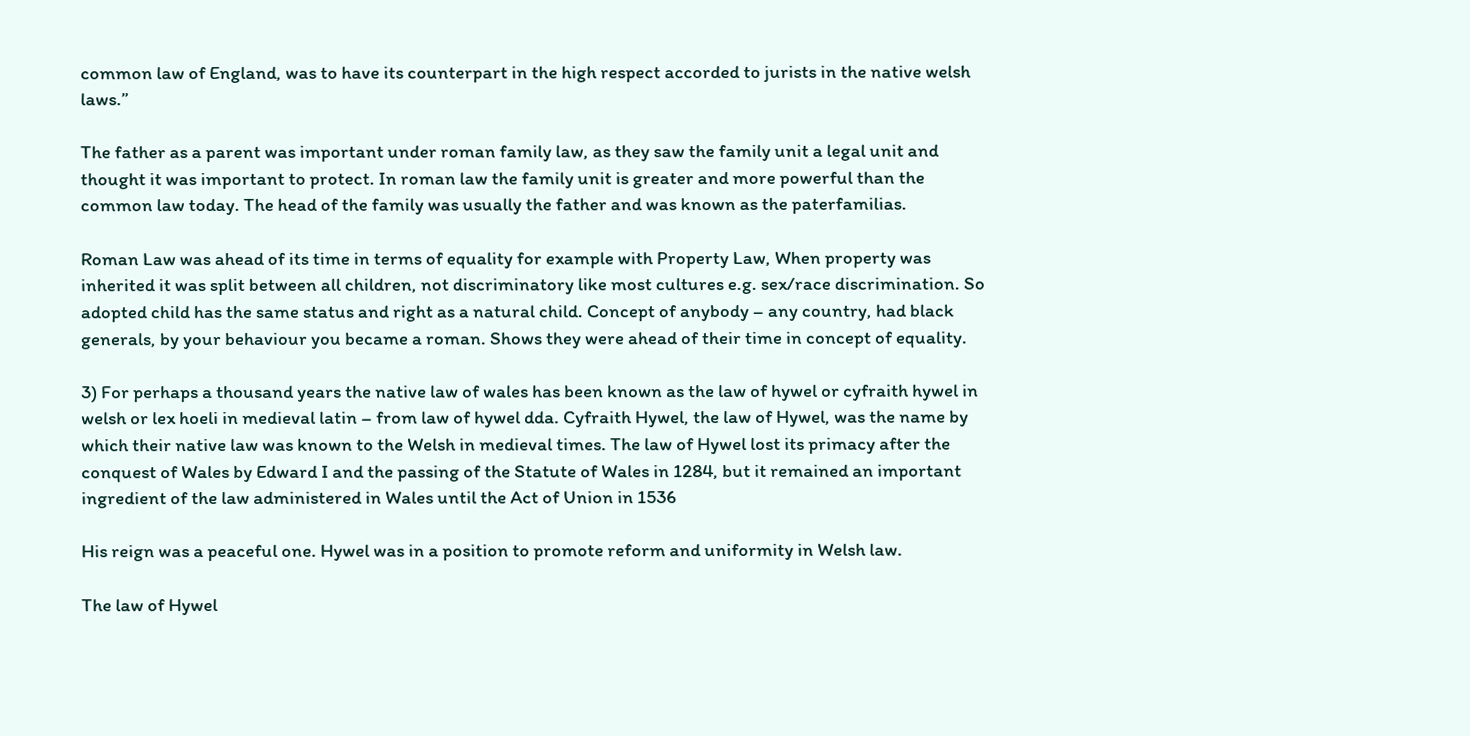common law of England, was to have its counterpart in the high respect accorded to jurists in the native welsh laws.”

The father as a parent was important under roman family law, as they saw the family unit a legal unit and thought it was important to protect. In roman law the family unit is greater and more powerful than the common law today. The head of the family was usually the father and was known as the paterfamilias.

Roman Law was ahead of its time in terms of equality for example with Property Law, When property was inherited it was split between all children, not discriminatory like most cultures e.g. sex/race discrimination. So adopted child has the same status and right as a natural child. Concept of anybody – any country, had black generals, by your behaviour you became a roman. Shows they were ahead of their time in concept of equality.

3) For perhaps a thousand years the native law of wales has been known as the law of hywel or cyfraith hywel in welsh or lex hoeli in medieval latin – from law of hywel dda. Cyfraith Hywel, the law of Hywel, was the name by which their native law was known to the Welsh in medieval times. The law of Hywel lost its primacy after the conquest of Wales by Edward I and the passing of the Statute of Wales in 1284, but it remained an important ingredient of the law administered in Wales until the Act of Union in 1536

His reign was a peaceful one. Hywel was in a position to promote reform and uniformity in Welsh law.

The law of Hywel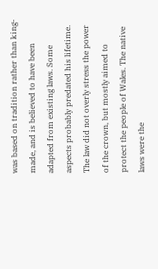was based on tradition rather than king-made, and is believed to have been adapted from existing laws. Some aspects probably predated his lifetime. The law did not overly stress the power of the crown, but mostly aimed to protect the people of Wales. The native laws were the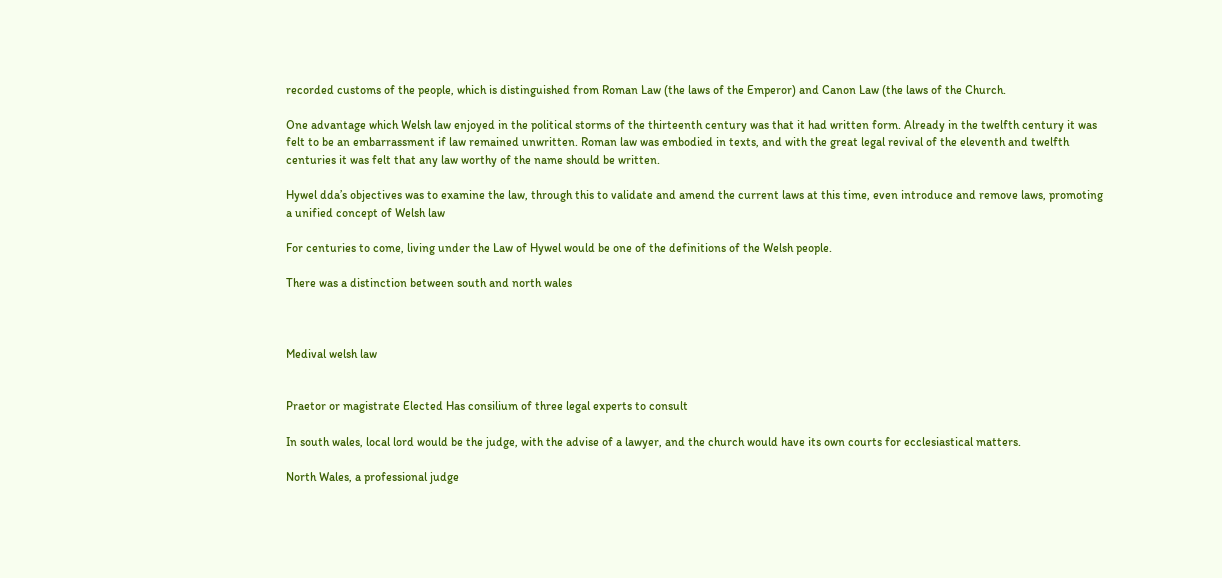recorded customs of the people, which is distinguished from Roman Law (the laws of the Emperor) and Canon Law (the laws of the Church.

One advantage which Welsh law enjoyed in the political storms of the thirteenth century was that it had written form. Already in the twelfth century it was felt to be an embarrassment if law remained unwritten. Roman law was embodied in texts, and with the great legal revival of the eleventh and twelfth centuries it was felt that any law worthy of the name should be written.

Hywel dda’s objectives was to examine the law, through this to validate and amend the current laws at this time, even introduce and remove laws, promoting a unified concept of Welsh law

For centuries to come, living under the Law of Hywel would be one of the definitions of the Welsh people.

There was a distinction between south and north wales



Medival welsh law


Praetor or magistrate Elected Has consilium of three legal experts to consult

In south wales, local lord would be the judge, with the advise of a lawyer, and the church would have its own courts for ecclesiastical matters.

North Wales, a professional judge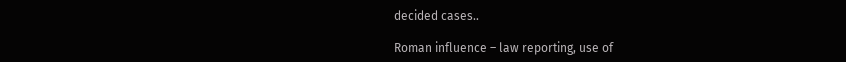decided cases..

Roman influence – law reporting, use of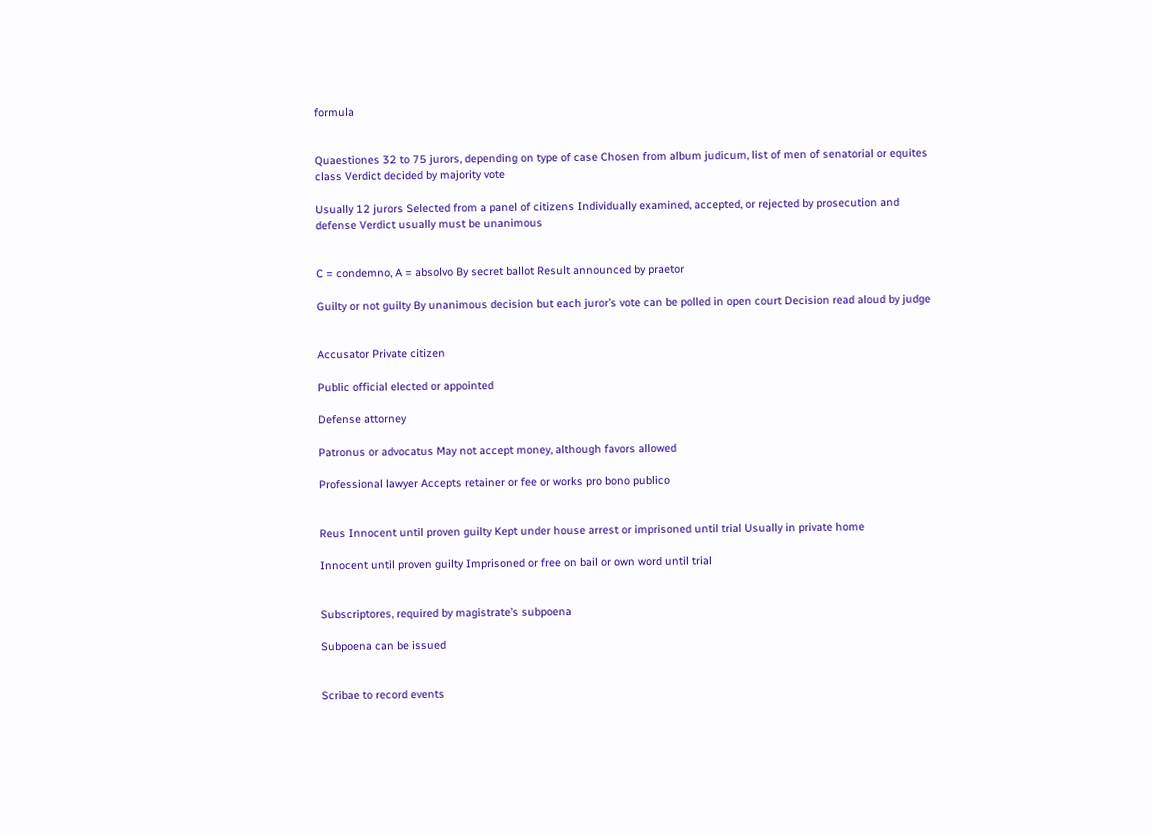formula


Quaestiones 32 to 75 jurors, depending on type of case Chosen from album judicum, list of men of senatorial or equites class Verdict decided by majority vote

Usually 12 jurors Selected from a panel of citizens Individually examined, accepted, or rejected by prosecution and defense Verdict usually must be unanimous


C = condemno, A = absolvo By secret ballot Result announced by praetor

Guilty or not guilty By unanimous decision but each juror’s vote can be polled in open court Decision read aloud by judge


Accusator Private citizen

Public official elected or appointed

Defense attorney

Patronus or advocatus May not accept money, although favors allowed

Professional lawyer Accepts retainer or fee or works pro bono publico


Reus Innocent until proven guilty Kept under house arrest or imprisoned until trial Usually in private home

Innocent until proven guilty Imprisoned or free on bail or own word until trial


Subscriptores, required by magistrate’s subpoena

Subpoena can be issued


Scribae to record events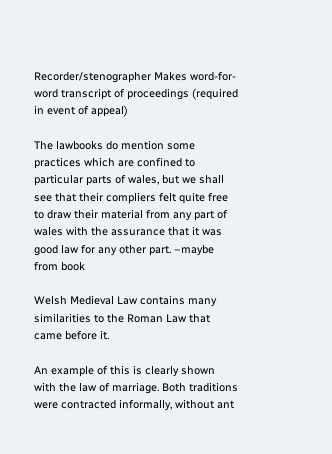Recorder/stenographer Makes word-for-word transcript of proceedings (required in event of appeal)

The lawbooks do mention some practices which are confined to particular parts of wales, but we shall see that their compliers felt quite free to draw their material from any part of wales with the assurance that it was good law for any other part. –maybe from book

Welsh Medieval Law contains many similarities to the Roman Law that came before it.

An example of this is clearly shown with the law of marriage. Both traditions were contracted informally, without ant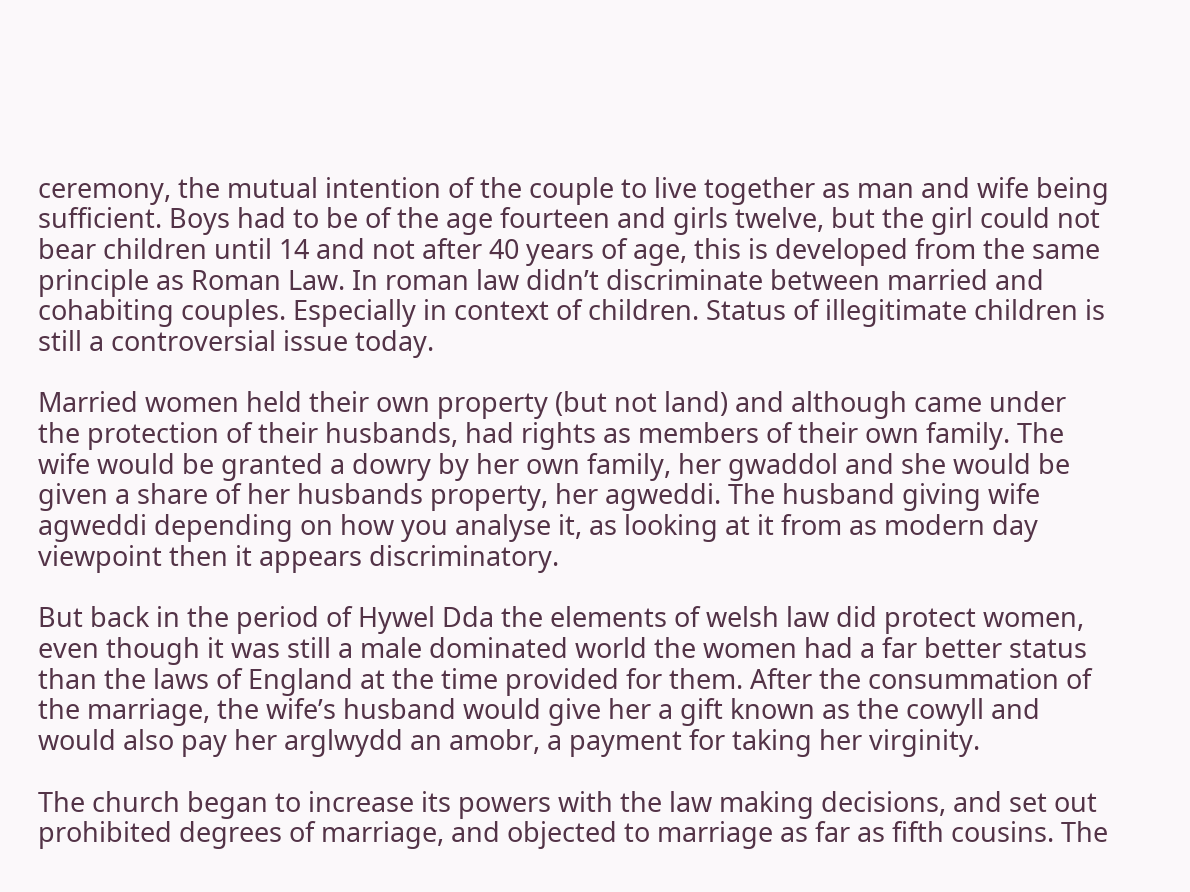ceremony, the mutual intention of the couple to live together as man and wife being sufficient. Boys had to be of the age fourteen and girls twelve, but the girl could not bear children until 14 and not after 40 years of age, this is developed from the same principle as Roman Law. In roman law didn’t discriminate between married and cohabiting couples. Especially in context of children. Status of illegitimate children is still a controversial issue today.

Married women held their own property (but not land) and although came under the protection of their husbands, had rights as members of their own family. The wife would be granted a dowry by her own family, her gwaddol and she would be given a share of her husbands property, her agweddi. The husband giving wife agweddi depending on how you analyse it, as looking at it from as modern day viewpoint then it appears discriminatory.

But back in the period of Hywel Dda the elements of welsh law did protect women, even though it was still a male dominated world the women had a far better status than the laws of England at the time provided for them. After the consummation of the marriage, the wife’s husband would give her a gift known as the cowyll and would also pay her arglwydd an amobr, a payment for taking her virginity.

The church began to increase its powers with the law making decisions, and set out prohibited degrees of marriage, and objected to marriage as far as fifth cousins. The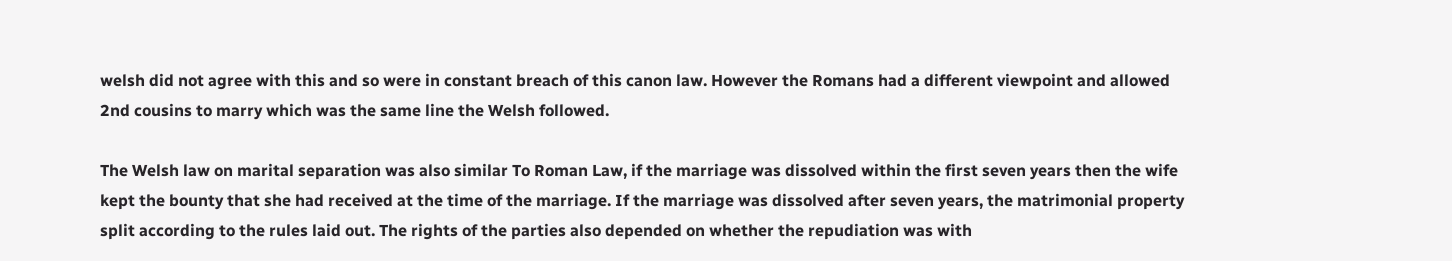welsh did not agree with this and so were in constant breach of this canon law. However the Romans had a different viewpoint and allowed 2nd cousins to marry which was the same line the Welsh followed.

The Welsh law on marital separation was also similar To Roman Law, if the marriage was dissolved within the first seven years then the wife kept the bounty that she had received at the time of the marriage. If the marriage was dissolved after seven years, the matrimonial property split according to the rules laid out. The rights of the parties also depended on whether the repudiation was with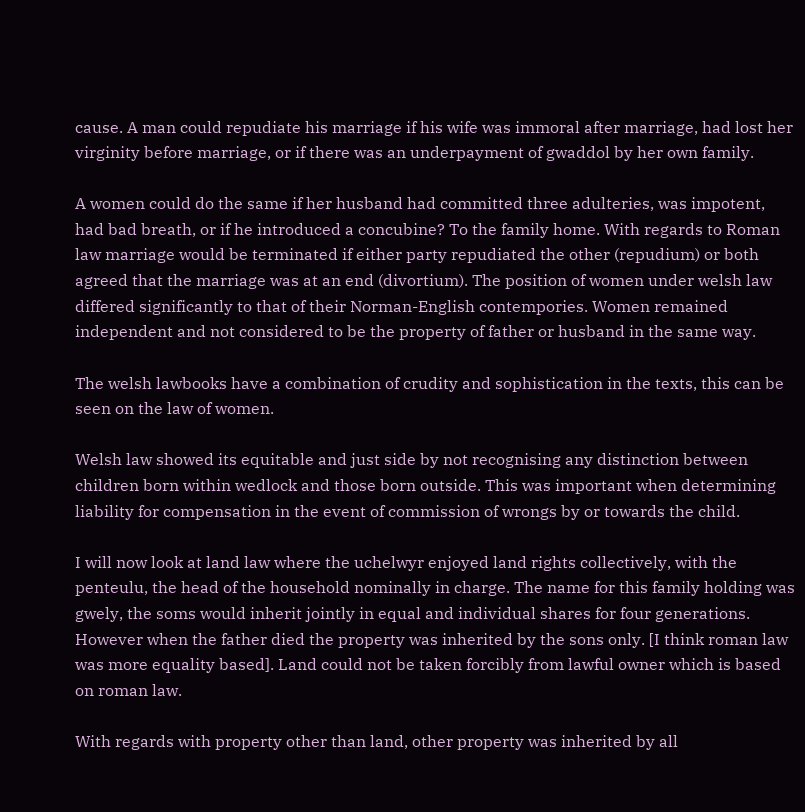cause. A man could repudiate his marriage if his wife was immoral after marriage, had lost her virginity before marriage, or if there was an underpayment of gwaddol by her own family.

A women could do the same if her husband had committed three adulteries, was impotent, had bad breath, or if he introduced a concubine? To the family home. With regards to Roman law marriage would be terminated if either party repudiated the other (repudium) or both agreed that the marriage was at an end (divortium). The position of women under welsh law differed significantly to that of their Norman-English contempories. Women remained independent and not considered to be the property of father or husband in the same way.

The welsh lawbooks have a combination of crudity and sophistication in the texts, this can be seen on the law of women.

Welsh law showed its equitable and just side by not recognising any distinction between children born within wedlock and those born outside. This was important when determining liability for compensation in the event of commission of wrongs by or towards the child.

I will now look at land law where the uchelwyr enjoyed land rights collectively, with the penteulu, the head of the household nominally in charge. The name for this family holding was gwely, the soms would inherit jointly in equal and individual shares for four generations. However when the father died the property was inherited by the sons only. [I think roman law was more equality based]. Land could not be taken forcibly from lawful owner which is based on roman law.

With regards with property other than land, other property was inherited by all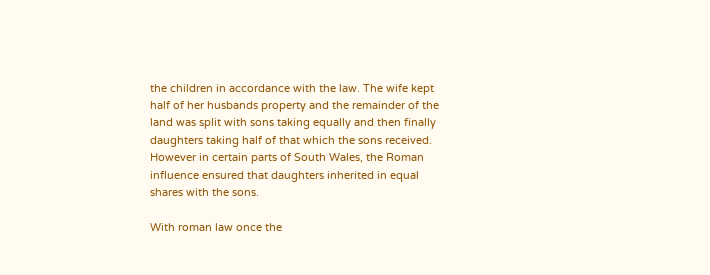the children in accordance with the law. The wife kept half of her husbands property and the remainder of the land was split with sons taking equally and then finally daughters taking half of that which the sons received. However in certain parts of South Wales, the Roman influence ensured that daughters inherited in equal shares with the sons.

With roman law once the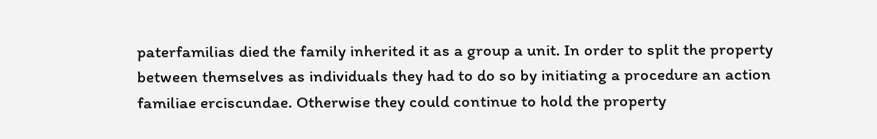paterfamilias died the family inherited it as a group a unit. In order to split the property between themselves as individuals they had to do so by initiating a procedure an action familiae erciscundae. Otherwise they could continue to hold the property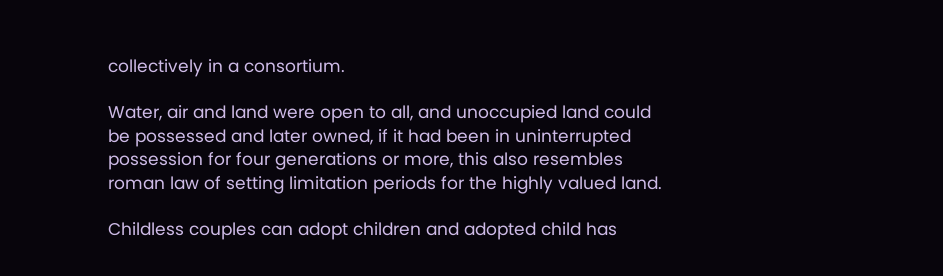collectively in a consortium.

Water, air and land were open to all, and unoccupied land could be possessed and later owned, if it had been in uninterrupted possession for four generations or more, this also resembles roman law of setting limitation periods for the highly valued land.

Childless couples can adopt children and adopted child has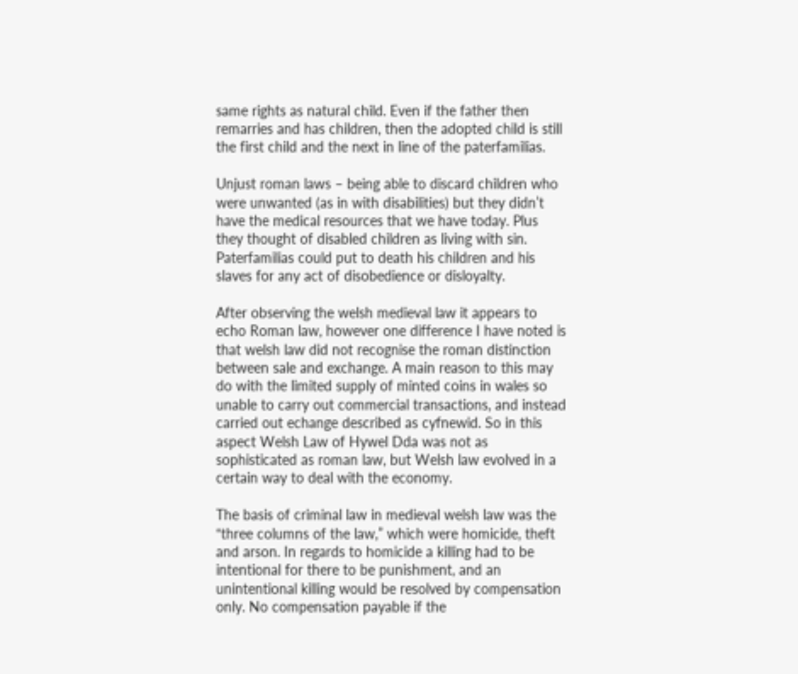same rights as natural child. Even if the father then remarries and has children, then the adopted child is still the first child and the next in line of the paterfamilias.

Unjust roman laws – being able to discard children who were unwanted (as in with disabilities) but they didn’t have the medical resources that we have today. Plus they thought of disabled children as living with sin. Paterfamilias could put to death his children and his slaves for any act of disobedience or disloyalty.

After observing the welsh medieval law it appears to echo Roman law, however one difference I have noted is that welsh law did not recognise the roman distinction between sale and exchange. A main reason to this may do with the limited supply of minted coins in wales so unable to carry out commercial transactions, and instead carried out echange described as cyfnewid. So in this aspect Welsh Law of Hywel Dda was not as sophisticated as roman law, but Welsh law evolved in a certain way to deal with the economy.

The basis of criminal law in medieval welsh law was the “three columns of the law,” which were homicide, theft and arson. In regards to homicide a killing had to be intentional for there to be punishment, and an unintentional killing would be resolved by compensation only. No compensation payable if the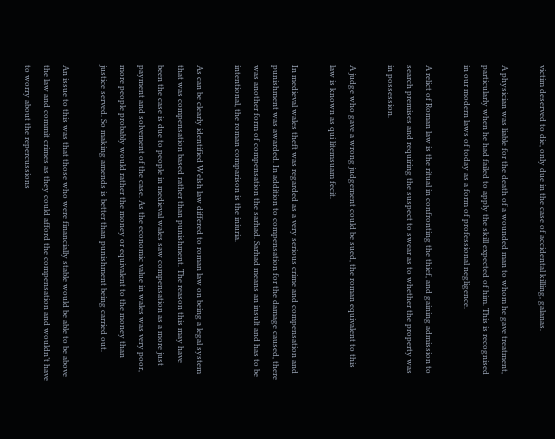victim deserved to die, only due in the case of accidental killing, galanas.

A physician was liable for the death of a wounded man to whom he gave treatment, particularly when he had failed to apply the skill expected of him. This is recognised in our modern laws of today as a form of professional negligence.

A relict of Roman law is the ritual in confronting the thief, and gaining admission to search premises and requiring the suspect to swear as to whether the property was in possession.

A judge who gave a wrong judgement could be sued, the roman equivalent to this law is known as qui litemsuam fecit.

In medieval wales theft was regarded as a very serious crime and compensation and punishment was awarded. In addition to compensation for the damage caused, there was another form of compensation the sarhad. Sarhad means an insult and has to be intentional, the roman comparison is the iniuria.

As can be clearly identified Welsh law differed to roman law on being a legal system that was compensation based rather than punishment. The reason this may have been the case is due to people in medieval wales saw compensation as a more just payment and solvement of the case. As the economic value in wales was very poor, more people probably would rather the money or equivalent to the money than justice served. So making amends is better than punishment being carried out.

An issue to this was that those who were financially stable would be able to be above the law and commit crimes as they could afford the compensation and wouldn’t have to worry about the repercussions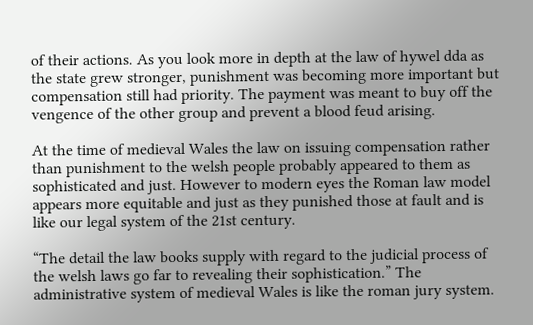of their actions. As you look more in depth at the law of hywel dda as the state grew stronger, punishment was becoming more important but compensation still had priority. The payment was meant to buy off the vengence of the other group and prevent a blood feud arising.

At the time of medieval Wales the law on issuing compensation rather than punishment to the welsh people probably appeared to them as sophisticated and just. However to modern eyes the Roman law model appears more equitable and just as they punished those at fault and is like our legal system of the 21st century.

“The detail the law books supply with regard to the judicial process of the welsh laws go far to revealing their sophistication.” The administrative system of medieval Wales is like the roman jury system.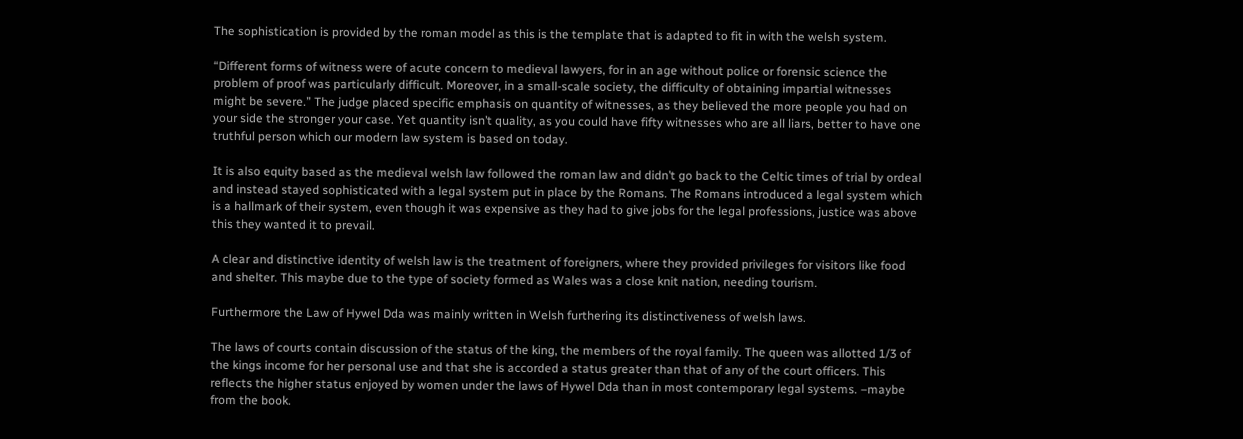The sophistication is provided by the roman model as this is the template that is adapted to fit in with the welsh system.

“Different forms of witness were of acute concern to medieval lawyers, for in an age without police or forensic science the problem of proof was particularly difficult. Moreover, in a small-scale society, the difficulty of obtaining impartial witnesses might be severe.” The judge placed specific emphasis on quantity of witnesses, as they believed the more people you had on your side the stronger your case. Yet quantity isn’t quality, as you could have fifty witnesses who are all liars, better to have one truthful person which our modern law system is based on today.

It is also equity based as the medieval welsh law followed the roman law and didn’t go back to the Celtic times of trial by ordeal and instead stayed sophisticated with a legal system put in place by the Romans. The Romans introduced a legal system which is a hallmark of their system, even though it was expensive as they had to give jobs for the legal professions, justice was above this they wanted it to prevail.

A clear and distinctive identity of welsh law is the treatment of foreigners, where they provided privileges for visitors like food and shelter. This maybe due to the type of society formed as Wales was a close knit nation, needing tourism.

Furthermore the Law of Hywel Dda was mainly written in Welsh furthering its distinctiveness of welsh laws.

The laws of courts contain discussion of the status of the king, the members of the royal family. The queen was allotted 1/3 of the kings income for her personal use and that she is accorded a status greater than that of any of the court officers. This reflects the higher status enjoyed by women under the laws of Hywel Dda than in most contemporary legal systems. –maybe from the book.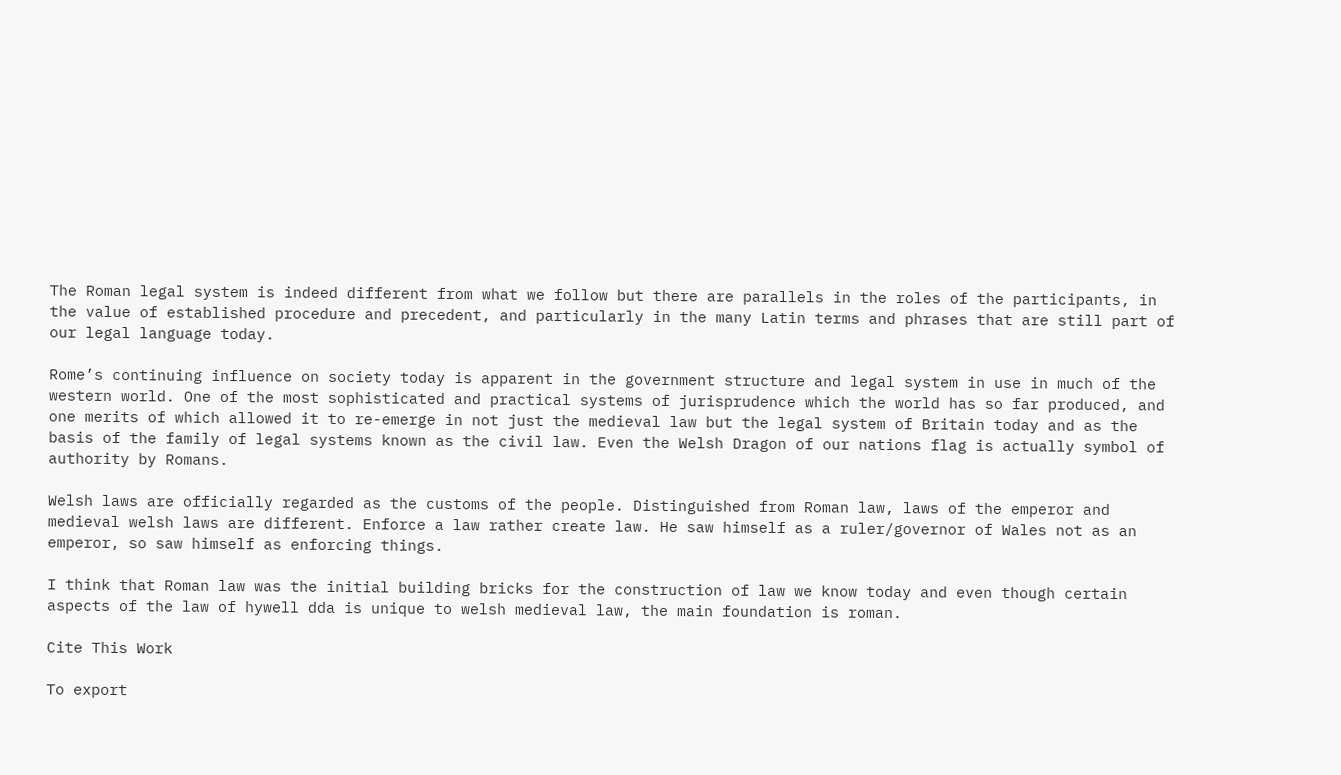The Roman legal system is indeed different from what we follow but there are parallels in the roles of the participants, in the value of established procedure and precedent, and particularly in the many Latin terms and phrases that are still part of our legal language today.

Rome’s continuing influence on society today is apparent in the government structure and legal system in use in much of the western world. One of the most sophisticated and practical systems of jurisprudence which the world has so far produced, and one merits of which allowed it to re-emerge in not just the medieval law but the legal system of Britain today and as the basis of the family of legal systems known as the civil law. Even the Welsh Dragon of our nations flag is actually symbol of authority by Romans.

Welsh laws are officially regarded as the customs of the people. Distinguished from Roman law, laws of the emperor and medieval welsh laws are different. Enforce a law rather create law. He saw himself as a ruler/governor of Wales not as an emperor, so saw himself as enforcing things.

I think that Roman law was the initial building bricks for the construction of law we know today and even though certain aspects of the law of hywell dda is unique to welsh medieval law, the main foundation is roman.

Cite This Work

To export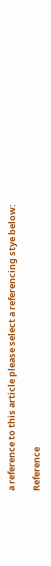a reference to this article please select a referencing stye below:

Reference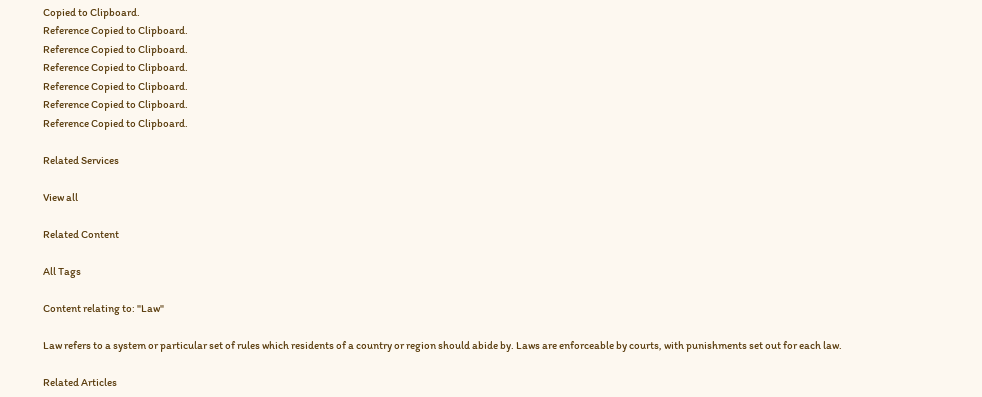Copied to Clipboard.
Reference Copied to Clipboard.
Reference Copied to Clipboard.
Reference Copied to Clipboard.
Reference Copied to Clipboard.
Reference Copied to Clipboard.
Reference Copied to Clipboard.

Related Services

View all

Related Content

All Tags

Content relating to: "Law"

Law refers to a system or particular set of rules which residents of a country or region should abide by. Laws are enforceable by courts, with punishments set out for each law.

Related Articles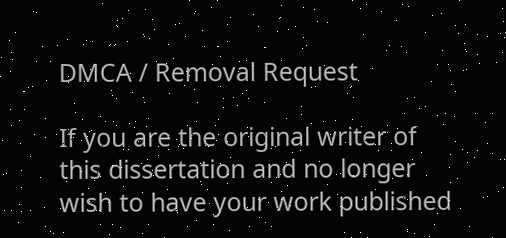DMCA / Removal Request

If you are the original writer of this dissertation and no longer wish to have your work published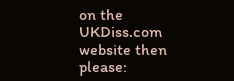on the UKDiss.com website then please: